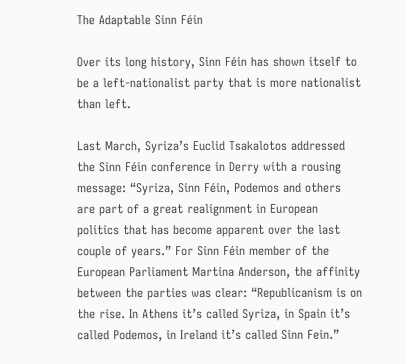The Adaptable Sinn Féin

Over its long history, Sinn Féin has shown itself to be a left-nationalist party that is more nationalist than left.

Last March, Syriza’s Euclid Tsakalotos addressed the Sinn Féin conference in Derry with a rousing message: “Syriza, Sinn Féin, Podemos and others are part of a great realignment in European politics that has become apparent over the last couple of years.” For Sinn Féin member of the European Parliament Martina Anderson, the affinity between the parties was clear: “Republicanism is on the rise. In Athens it’s called Syriza, in Spain it’s called Podemos, in Ireland it’s called Sinn Fein.”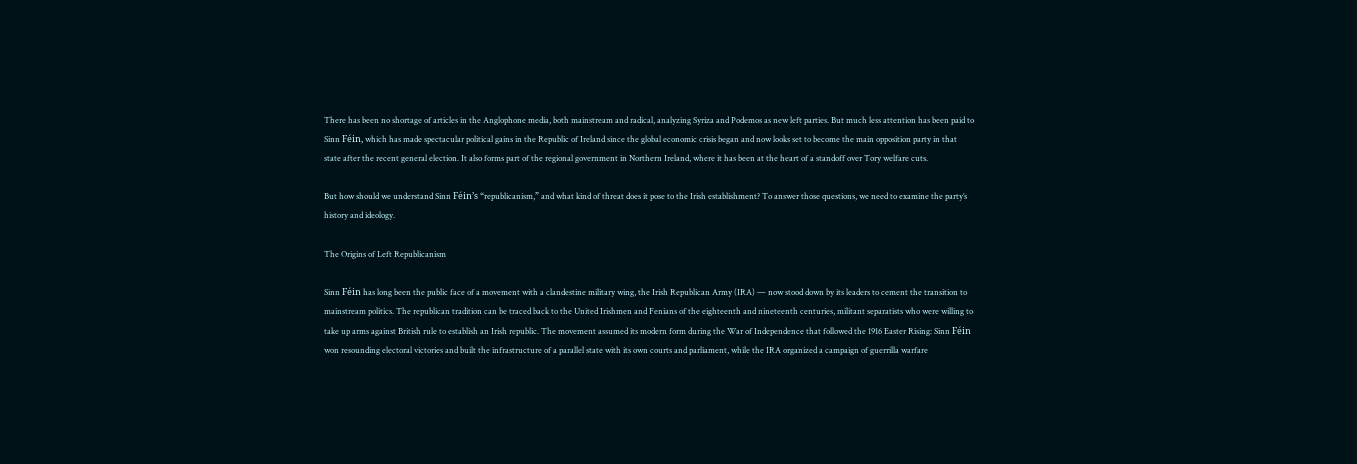There has been no shortage of articles in the Anglophone media, both mainstream and radical, analyzing Syriza and Podemos as new left parties. But much less attention has been paid to Sinn Féin, which has made spectacular political gains in the Republic of Ireland since the global economic crisis began and now looks set to become the main opposition party in that state after the recent general election. It also forms part of the regional government in Northern Ireland, where it has been at the heart of a standoff over Tory welfare cuts.

But how should we understand Sinn Féin’s “republicanism,” and what kind of threat does it pose to the Irish establishment? To answer those questions, we need to examine the party’s history and ideology.

The Origins of Left Republicanism

Sinn Féin has long been the public face of a movement with a clandestine military wing, the Irish Republican Army (IRA) — now stood down by its leaders to cement the transition to mainstream politics. The republican tradition can be traced back to the United Irishmen and Fenians of the eighteenth and nineteenth centuries, militant separatists who were willing to take up arms against British rule to establish an Irish republic. The movement assumed its modern form during the War of Independence that followed the 1916 Easter Rising: Sinn Féin won resounding electoral victories and built the infrastructure of a parallel state with its own courts and parliament, while the IRA organized a campaign of guerrilla warfare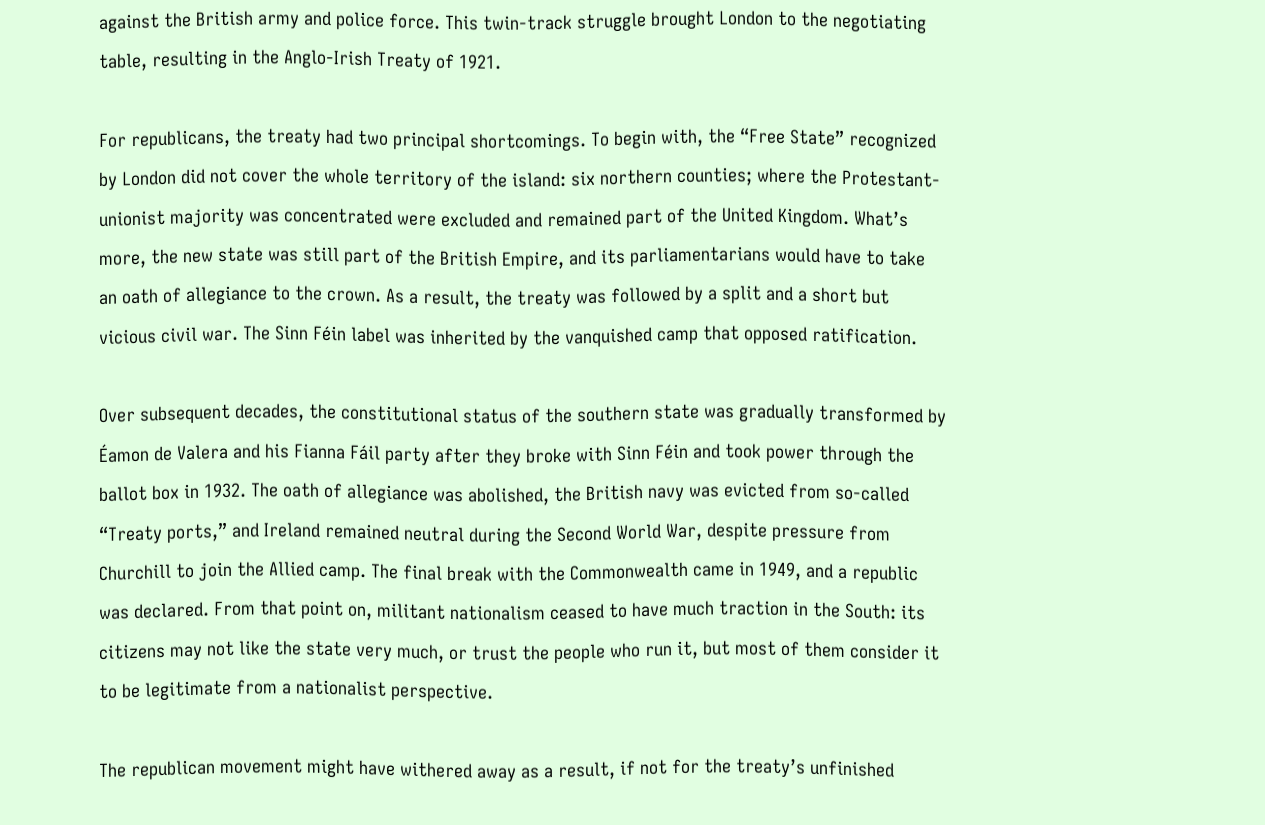against the British army and police force. This twin-track struggle brought London to the negotiating table, resulting in the Anglo-Irish Treaty of 1921.

For republicans, the treaty had two principal shortcomings. To begin with, the “Free State” recognized by London did not cover the whole territory of the island: six northern counties; where the Protestant-unionist majority was concentrated were excluded and remained part of the United Kingdom. What’s more, the new state was still part of the British Empire, and its parliamentarians would have to take an oath of allegiance to the crown. As a result, the treaty was followed by a split and a short but vicious civil war. The Sinn Féin label was inherited by the vanquished camp that opposed ratification.

Over subsequent decades, the constitutional status of the southern state was gradually transformed by Éamon de Valera and his Fianna Fáil party after they broke with Sinn Féin and took power through the ballot box in 1932. The oath of allegiance was abolished, the British navy was evicted from so-called “Treaty ports,” and Ireland remained neutral during the Second World War, despite pressure from Churchill to join the Allied camp. The final break with the Commonwealth came in 1949, and a republic was declared. From that point on, militant nationalism ceased to have much traction in the South: its citizens may not like the state very much, or trust the people who run it, but most of them consider it to be legitimate from a nationalist perspective.

The republican movement might have withered away as a result, if not for the treaty’s unfinished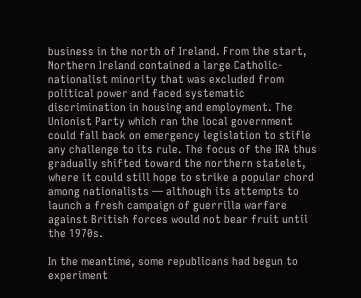business in the north of Ireland. From the start, Northern Ireland contained a large Catholic-nationalist minority that was excluded from political power and faced systematic discrimination in housing and employment. The Unionist Party which ran the local government could fall back on emergency legislation to stifle any challenge to its rule. The focus of the IRA thus gradually shifted toward the northern statelet, where it could still hope to strike a popular chord among nationalists — although its attempts to launch a fresh campaign of guerrilla warfare against British forces would not bear fruit until the 1970s.

In the meantime, some republicans had begun to experiment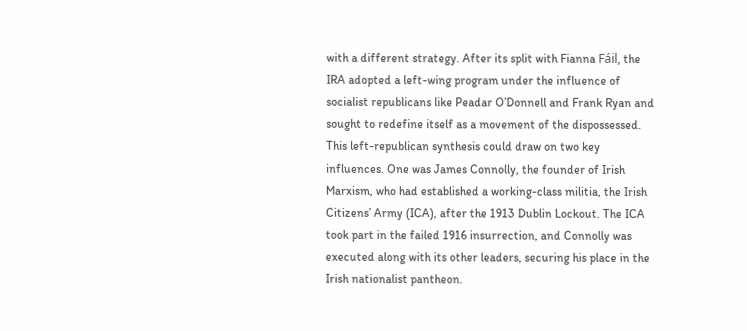with a different strategy. After its split with Fianna Fáil, the IRA adopted a left-wing program under the influence of socialist republicans like Peadar O’Donnell and Frank Ryan and sought to redefine itself as a movement of the dispossessed. This left-republican synthesis could draw on two key influences. One was James Connolly, the founder of Irish Marxism, who had established a working-class militia, the Irish Citizens’ Army (ICA), after the 1913 Dublin Lockout. The ICA took part in the failed 1916 insurrection, and Connolly was executed along with its other leaders, securing his place in the Irish nationalist pantheon.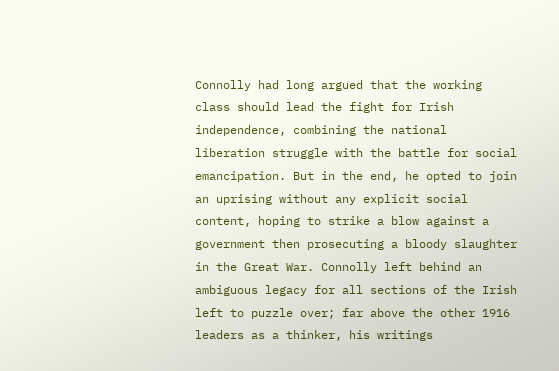Connolly had long argued that the working class should lead the fight for Irish independence, combining the national liberation struggle with the battle for social emancipation. But in the end, he opted to join an uprising without any explicit social content, hoping to strike a blow against a government then prosecuting a bloody slaughter in the Great War. Connolly left behind an ambiguous legacy for all sections of the Irish left to puzzle over; far above the other 1916 leaders as a thinker, his writings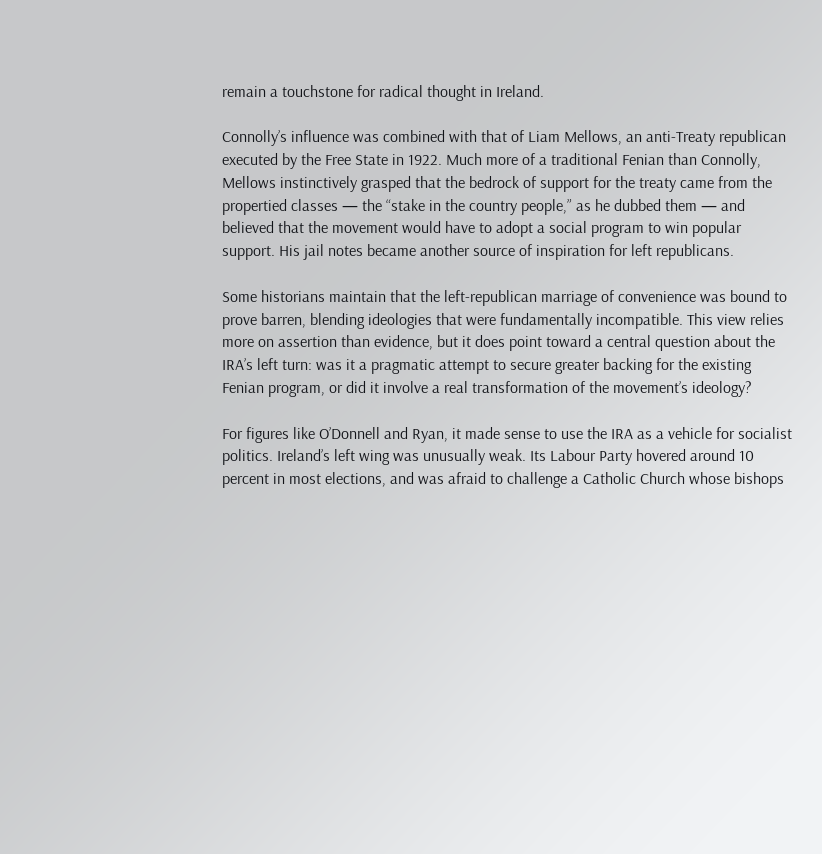remain a touchstone for radical thought in Ireland.

Connolly’s influence was combined with that of Liam Mellows, an anti-Treaty republican executed by the Free State in 1922. Much more of a traditional Fenian than Connolly, Mellows instinctively grasped that the bedrock of support for the treaty came from the propertied classes — the “stake in the country people,” as he dubbed them — and believed that the movement would have to adopt a social program to win popular support. His jail notes became another source of inspiration for left republicans.

Some historians maintain that the left-republican marriage of convenience was bound to prove barren, blending ideologies that were fundamentally incompatible. This view relies more on assertion than evidence, but it does point toward a central question about the IRA’s left turn: was it a pragmatic attempt to secure greater backing for the existing Fenian program, or did it involve a real transformation of the movement’s ideology?

For figures like O’Donnell and Ryan, it made sense to use the IRA as a vehicle for socialist politics. Ireland’s left wing was unusually weak. Its Labour Party hovered around 10 percent in most elections, and was afraid to challenge a Catholic Church whose bishops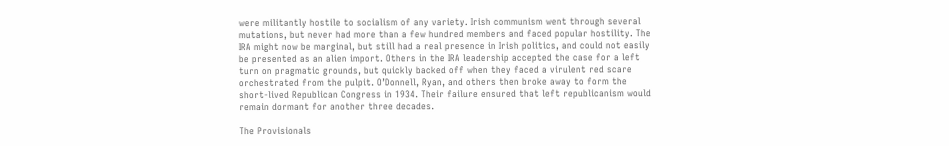were militantly hostile to socialism of any variety. Irish communism went through several mutations, but never had more than a few hundred members and faced popular hostility. The IRA might now be marginal, but still had a real presence in Irish politics, and could not easily be presented as an alien import. Others in the IRA leadership accepted the case for a left turn on pragmatic grounds, but quickly backed off when they faced a virulent red scare orchestrated from the pulpit. O’Donnell, Ryan, and others then broke away to form the short-lived Republican Congress in 1934. Their failure ensured that left republicanism would remain dormant for another three decades.

The Provisionals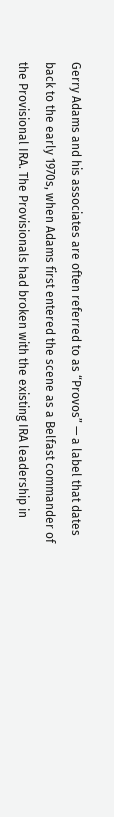Gerry Adams and his associates are often referred to as “Provos” — a label that dates back to the early 1970s, when Adams first entered the scene as a Belfast commander of the Provisional IRA. The Provisionals had broken with the existing IRA leadership in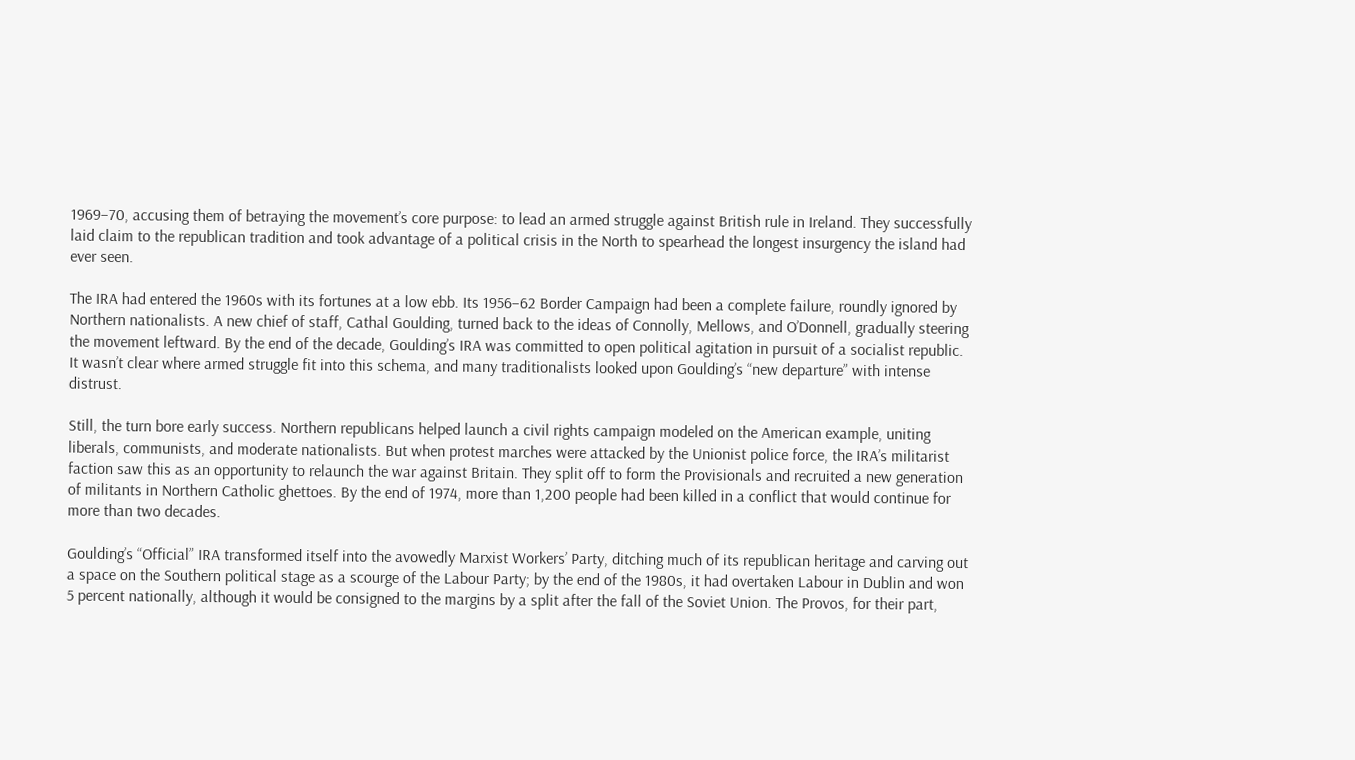1969–70, accusing them of betraying the movement’s core purpose: to lead an armed struggle against British rule in Ireland. They successfully laid claim to the republican tradition and took advantage of a political crisis in the North to spearhead the longest insurgency the island had ever seen.

The IRA had entered the 1960s with its fortunes at a low ebb. Its 1956–62 Border Campaign had been a complete failure, roundly ignored by Northern nationalists. A new chief of staff, Cathal Goulding, turned back to the ideas of Connolly, Mellows, and O’Donnell, gradually steering the movement leftward. By the end of the decade, Goulding’s IRA was committed to open political agitation in pursuit of a socialist republic. It wasn’t clear where armed struggle fit into this schema, and many traditionalists looked upon Goulding’s “new departure” with intense distrust.

Still, the turn bore early success. Northern republicans helped launch a civil rights campaign modeled on the American example, uniting liberals, communists, and moderate nationalists. But when protest marches were attacked by the Unionist police force, the IRA’s militarist faction saw this as an opportunity to relaunch the war against Britain. They split off to form the Provisionals and recruited a new generation of militants in Northern Catholic ghettoes. By the end of 1974, more than 1,200 people had been killed in a conflict that would continue for more than two decades.

Goulding’s “Official” IRA transformed itself into the avowedly Marxist Workers’ Party, ditching much of its republican heritage and carving out a space on the Southern political stage as a scourge of the Labour Party; by the end of the 1980s, it had overtaken Labour in Dublin and won 5 percent nationally, although it would be consigned to the margins by a split after the fall of the Soviet Union. The Provos, for their part,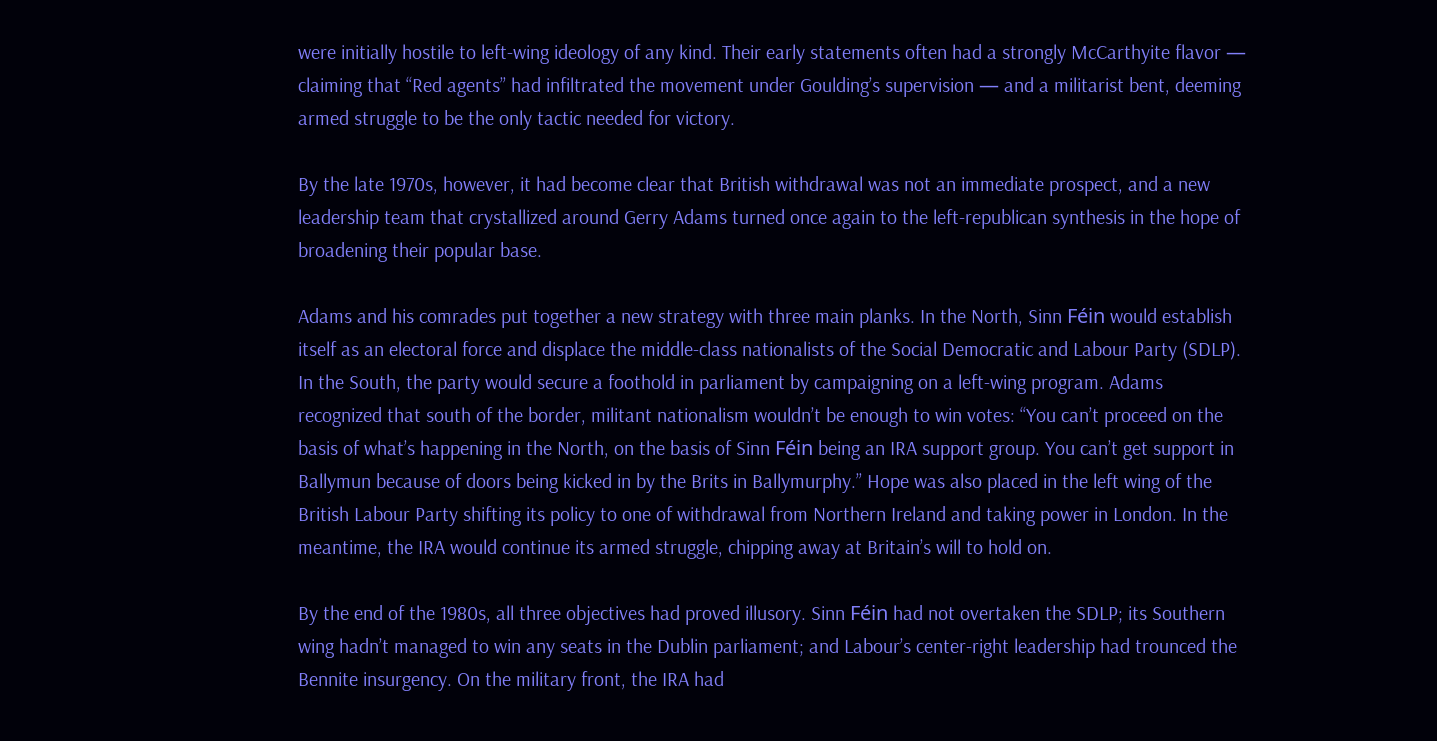were initially hostile to left-wing ideology of any kind. Their early statements often had a strongly McCarthyite flavor — claiming that “Red agents” had infiltrated the movement under Goulding’s supervision — and a militarist bent, deeming armed struggle to be the only tactic needed for victory.

By the late 1970s, however, it had become clear that British withdrawal was not an immediate prospect, and a new leadership team that crystallized around Gerry Adams turned once again to the left-republican synthesis in the hope of broadening their popular base.

Adams and his comrades put together a new strategy with three main planks. In the North, Sinn Féin would establish itself as an electoral force and displace the middle-class nationalists of the Social Democratic and Labour Party (SDLP). In the South, the party would secure a foothold in parliament by campaigning on a left-wing program. Adams recognized that south of the border, militant nationalism wouldn’t be enough to win votes: “You can’t proceed on the basis of what’s happening in the North, on the basis of Sinn Féin being an IRA support group. You can’t get support in Ballymun because of doors being kicked in by the Brits in Ballymurphy.” Hope was also placed in the left wing of the British Labour Party shifting its policy to one of withdrawal from Northern Ireland and taking power in London. In the meantime, the IRA would continue its armed struggle, chipping away at Britain’s will to hold on.

By the end of the 1980s, all three objectives had proved illusory. Sinn Féin had not overtaken the SDLP; its Southern wing hadn’t managed to win any seats in the Dublin parliament; and Labour’s center-right leadership had trounced the Bennite insurgency. On the military front, the IRA had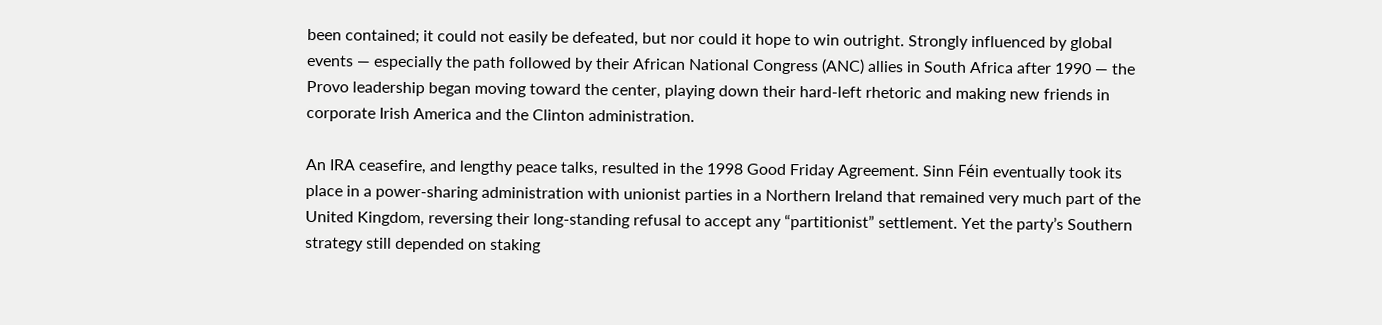been contained; it could not easily be defeated, but nor could it hope to win outright. Strongly influenced by global events — especially the path followed by their African National Congress (ANC) allies in South Africa after 1990 — the Provo leadership began moving toward the center, playing down their hard-left rhetoric and making new friends in corporate Irish America and the Clinton administration.

An IRA ceasefire, and lengthy peace talks, resulted in the 1998 Good Friday Agreement. Sinn Féin eventually took its place in a power-sharing administration with unionist parties in a Northern Ireland that remained very much part of the United Kingdom, reversing their long-standing refusal to accept any “partitionist” settlement. Yet the party’s Southern strategy still depended on staking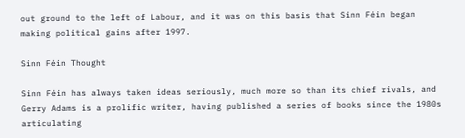out ground to the left of Labour, and it was on this basis that Sinn Féin began making political gains after 1997.

Sinn Féin Thought

Sinn Féin has always taken ideas seriously, much more so than its chief rivals, and Gerry Adams is a prolific writer, having published a series of books since the 1980s articulating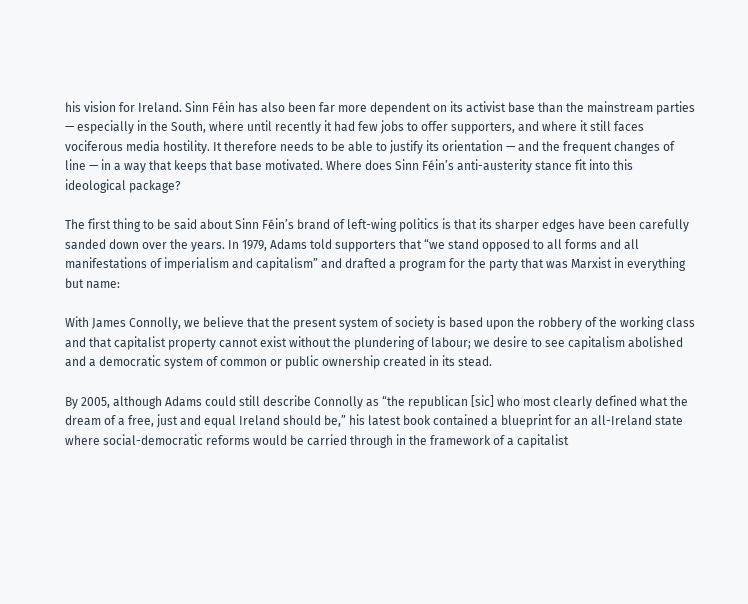his vision for Ireland. Sinn Féin has also been far more dependent on its activist base than the mainstream parties — especially in the South, where until recently it had few jobs to offer supporters, and where it still faces vociferous media hostility. It therefore needs to be able to justify its orientation — and the frequent changes of line — in a way that keeps that base motivated. Where does Sinn Féin’s anti-austerity stance fit into this ideological package?

The first thing to be said about Sinn Féin’s brand of left-wing politics is that its sharper edges have been carefully sanded down over the years. In 1979, Adams told supporters that “we stand opposed to all forms and all manifestations of imperialism and capitalism” and drafted a program for the party that was Marxist in everything but name:

With James Connolly, we believe that the present system of society is based upon the robbery of the working class and that capitalist property cannot exist without the plundering of labour; we desire to see capitalism abolished and a democratic system of common or public ownership created in its stead.

By 2005, although Adams could still describe Connolly as “the republican [sic] who most clearly defined what the dream of a free, just and equal Ireland should be,” his latest book contained a blueprint for an all-Ireland state where social-democratic reforms would be carried through in the framework of a capitalist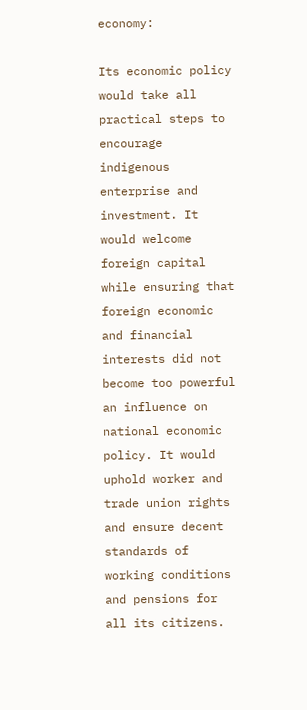economy:

Its economic policy would take all practical steps to encourage indigenous enterprise and investment. It would welcome foreign capital while ensuring that foreign economic and financial interests did not become too powerful an influence on national economic policy. It would uphold worker and trade union rights and ensure decent standards of working conditions and pensions for all its citizens.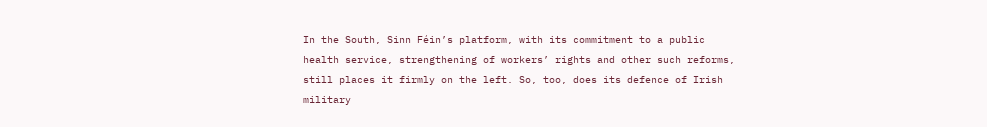In the South, Sinn Féin’s platform, with its commitment to a public health service, strengthening of workers’ rights and other such reforms, still places it firmly on the left. So, too, does its defence of Irish military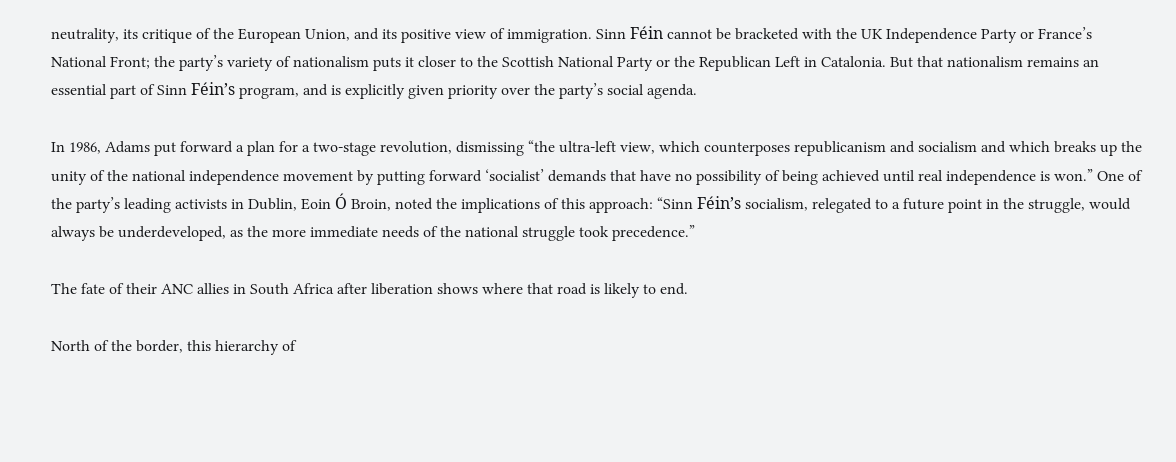neutrality, its critique of the European Union, and its positive view of immigration. Sinn Féin cannot be bracketed with the UK Independence Party or France’s National Front; the party’s variety of nationalism puts it closer to the Scottish National Party or the Republican Left in Catalonia. But that nationalism remains an essential part of Sinn Féin’s program, and is explicitly given priority over the party’s social agenda.

In 1986, Adams put forward a plan for a two-stage revolution, dismissing “the ultra-left view, which counterposes republicanism and socialism and which breaks up the unity of the national independence movement by putting forward ‘socialist’ demands that have no possibility of being achieved until real independence is won.” One of the party’s leading activists in Dublin, Eoin Ó Broin, noted the implications of this approach: “Sinn Féin’s socialism, relegated to a future point in the struggle, would always be underdeveloped, as the more immediate needs of the national struggle took precedence.”

The fate of their ANC allies in South Africa after liberation shows where that road is likely to end.

North of the border, this hierarchy of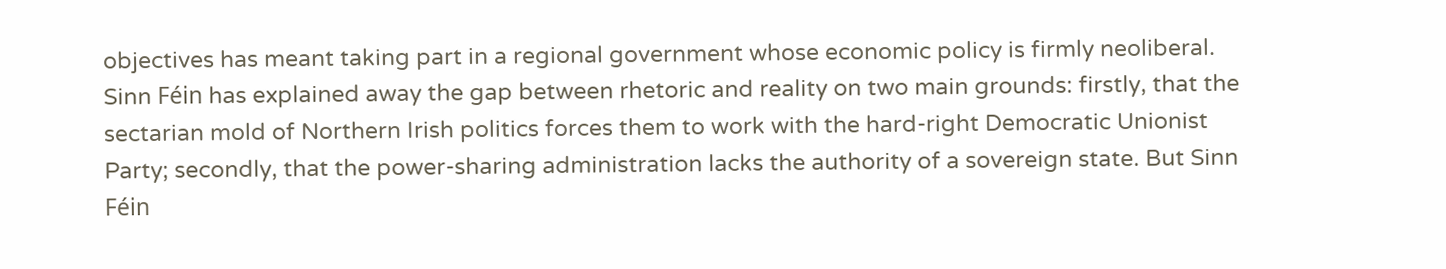objectives has meant taking part in a regional government whose economic policy is firmly neoliberal. Sinn Féin has explained away the gap between rhetoric and reality on two main grounds: firstly, that the sectarian mold of Northern Irish politics forces them to work with the hard-right Democratic Unionist Party; secondly, that the power-sharing administration lacks the authority of a sovereign state. But Sinn Féin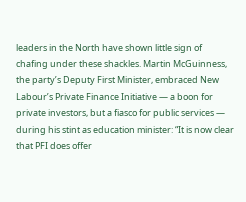leaders in the North have shown little sign of chafing under these shackles. Martin McGuinness, the party’s Deputy First Minister, embraced New Labour’s Private Finance Initiative — a boon for private investors, but a fiasco for public services — during his stint as education minister: “It is now clear that PFI does offer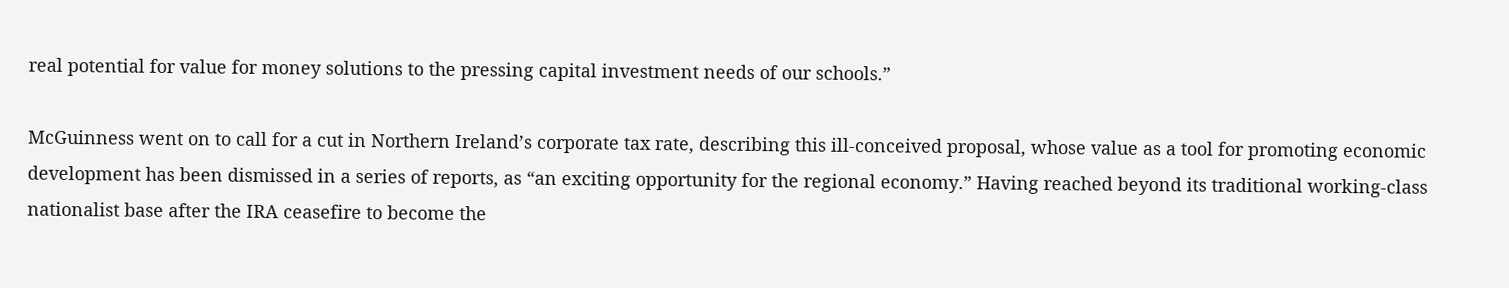real potential for value for money solutions to the pressing capital investment needs of our schools.”

McGuinness went on to call for a cut in Northern Ireland’s corporate tax rate, describing this ill-conceived proposal, whose value as a tool for promoting economic development has been dismissed in a series of reports, as “an exciting opportunity for the regional economy.” Having reached beyond its traditional working-class nationalist base after the IRA ceasefire to become the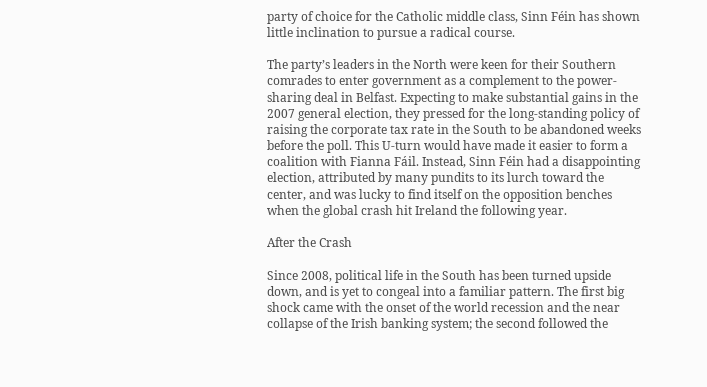party of choice for the Catholic middle class, Sinn Féin has shown little inclination to pursue a radical course.

The party’s leaders in the North were keen for their Southern comrades to enter government as a complement to the power-sharing deal in Belfast. Expecting to make substantial gains in the 2007 general election, they pressed for the long-standing policy of raising the corporate tax rate in the South to be abandoned weeks before the poll. This U-turn would have made it easier to form a coalition with Fianna Fáil. Instead, Sinn Féin had a disappointing election, attributed by many pundits to its lurch toward the center, and was lucky to find itself on the opposition benches when the global crash hit Ireland the following year.

After the Crash

Since 2008, political life in the South has been turned upside down, and is yet to congeal into a familiar pattern. The first big shock came with the onset of the world recession and the near collapse of the Irish banking system; the second followed the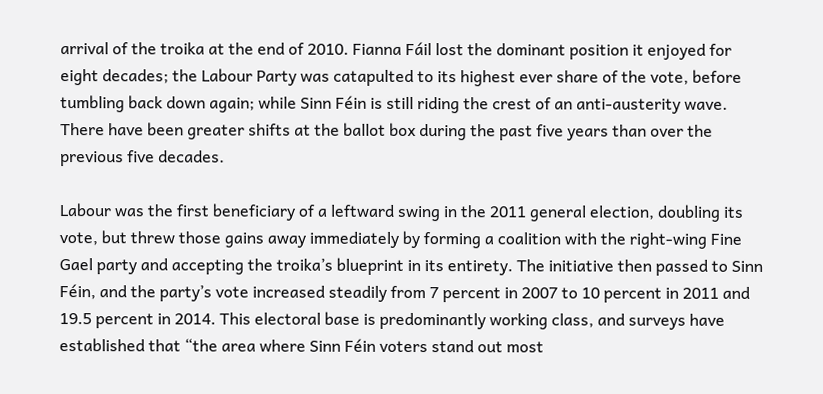arrival of the troika at the end of 2010. Fianna Fáil lost the dominant position it enjoyed for eight decades; the Labour Party was catapulted to its highest ever share of the vote, before tumbling back down again; while Sinn Féin is still riding the crest of an anti-austerity wave. There have been greater shifts at the ballot box during the past five years than over the previous five decades.

Labour was the first beneficiary of a leftward swing in the 2011 general election, doubling its vote, but threw those gains away immediately by forming a coalition with the right-wing Fine Gael party and accepting the troika’s blueprint in its entirety. The initiative then passed to Sinn Féin, and the party’s vote increased steadily from 7 percent in 2007 to 10 percent in 2011 and 19.5 percent in 2014. This electoral base is predominantly working class, and surveys have established that “the area where Sinn Féin voters stand out most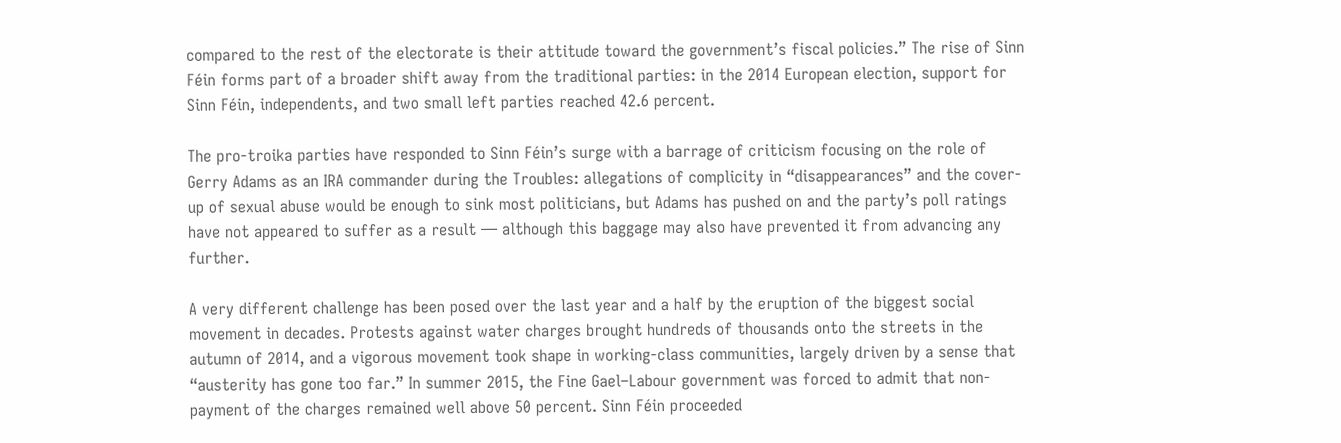compared to the rest of the electorate is their attitude toward the government’s fiscal policies.” The rise of Sinn Féin forms part of a broader shift away from the traditional parties: in the 2014 European election, support for Sinn Féin, independents, and two small left parties reached 42.6 percent.

The pro-troika parties have responded to Sinn Féin’s surge with a barrage of criticism focusing on the role of Gerry Adams as an IRA commander during the Troubles: allegations of complicity in “disappearances” and the cover-up of sexual abuse would be enough to sink most politicians, but Adams has pushed on and the party’s poll ratings have not appeared to suffer as a result — although this baggage may also have prevented it from advancing any further.

A very different challenge has been posed over the last year and a half by the eruption of the biggest social movement in decades. Protests against water charges brought hundreds of thousands onto the streets in the autumn of 2014, and a vigorous movement took shape in working-class communities, largely driven by a sense that “austerity has gone too far.” In summer 2015, the Fine Gael–Labour government was forced to admit that non-payment of the charges remained well above 50 percent. Sinn Féin proceeded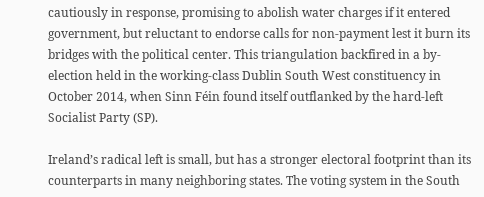cautiously in response, promising to abolish water charges if it entered government, but reluctant to endorse calls for non-payment lest it burn its bridges with the political center. This triangulation backfired in a by-election held in the working-class Dublin South West constituency in October 2014, when Sinn Féin found itself outflanked by the hard-left Socialist Party (SP).

Ireland’s radical left is small, but has a stronger electoral footprint than its counterparts in many neighboring states. The voting system in the South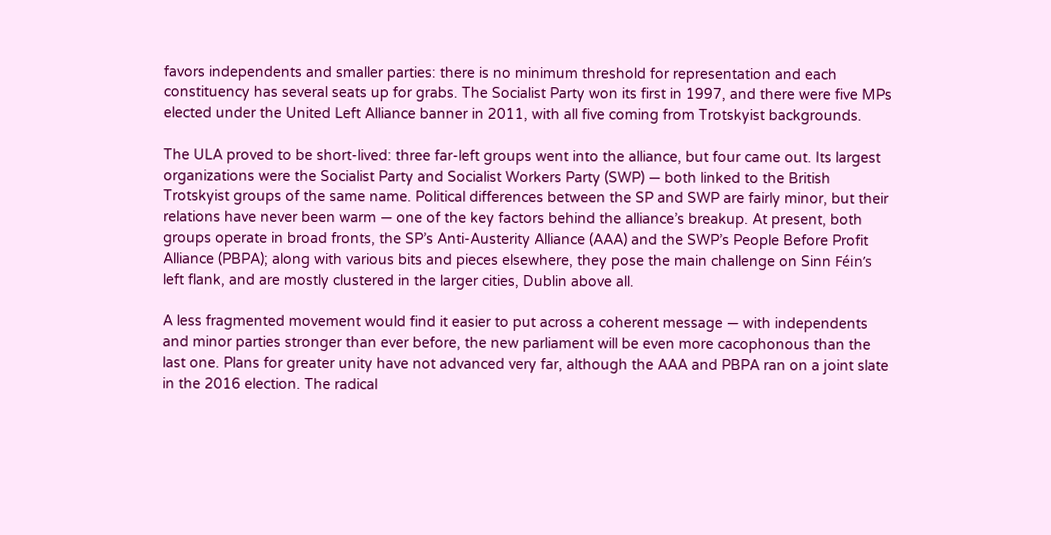favors independents and smaller parties: there is no minimum threshold for representation and each constituency has several seats up for grabs. The Socialist Party won its first in 1997, and there were five MPs elected under the United Left Alliance banner in 2011, with all five coming from Trotskyist backgrounds.

The ULA proved to be short-lived: three far-left groups went into the alliance, but four came out. Its largest organizations were the Socialist Party and Socialist Workers Party (SWP) — both linked to the British Trotskyist groups of the same name. Political differences between the SP and SWP are fairly minor, but their relations have never been warm — one of the key factors behind the alliance’s breakup. At present, both groups operate in broad fronts, the SP’s Anti-Austerity Alliance (AAA) and the SWP’s People Before Profit Alliance (PBPA); along with various bits and pieces elsewhere, they pose the main challenge on Sinn Féin’s left flank, and are mostly clustered in the larger cities, Dublin above all.

A less fragmented movement would find it easier to put across a coherent message — with independents and minor parties stronger than ever before, the new parliament will be even more cacophonous than the last one. Plans for greater unity have not advanced very far, although the AAA and PBPA ran on a joint slate in the 2016 election. The radical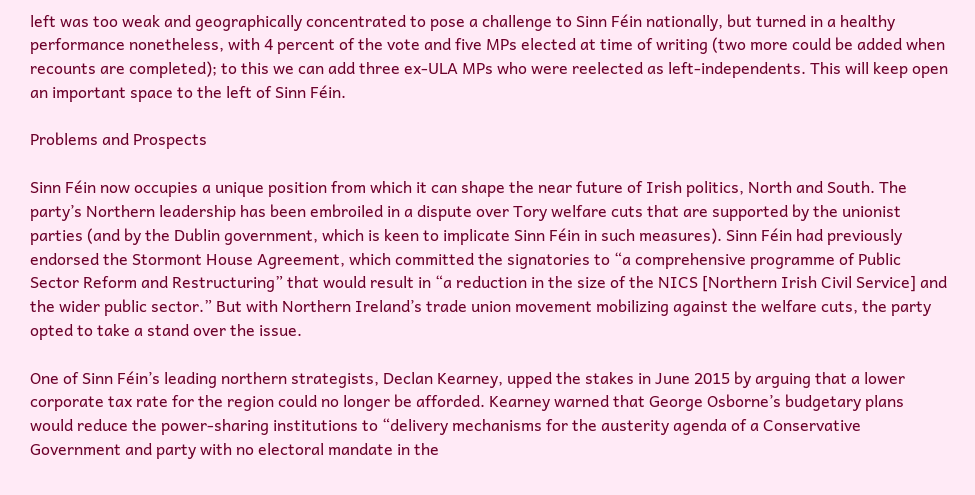left was too weak and geographically concentrated to pose a challenge to Sinn Féin nationally, but turned in a healthy performance nonetheless, with 4 percent of the vote and five MPs elected at time of writing (two more could be added when recounts are completed); to this we can add three ex-ULA MPs who were reelected as left-independents. This will keep open an important space to the left of Sinn Féin.

Problems and Prospects

Sinn Féin now occupies a unique position from which it can shape the near future of Irish politics, North and South. The party’s Northern leadership has been embroiled in a dispute over Tory welfare cuts that are supported by the unionist parties (and by the Dublin government, which is keen to implicate Sinn Féin in such measures). Sinn Féin had previously endorsed the Stormont House Agreement, which committed the signatories to “a comprehensive programme of Public Sector Reform and Restructuring” that would result in “a reduction in the size of the NICS [Northern Irish Civil Service] and the wider public sector.” But with Northern Ireland’s trade union movement mobilizing against the welfare cuts, the party opted to take a stand over the issue.

One of Sinn Féin’s leading northern strategists, Declan Kearney, upped the stakes in June 2015 by arguing that a lower corporate tax rate for the region could no longer be afforded. Kearney warned that George Osborne’s budgetary plans would reduce the power-sharing institutions to “delivery mechanisms for the austerity agenda of a Conservative Government and party with no electoral mandate in the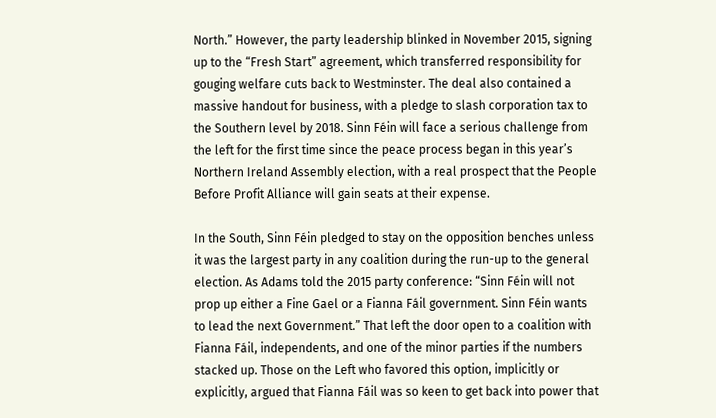North.” However, the party leadership blinked in November 2015, signing up to the “Fresh Start” agreement, which transferred responsibility for gouging welfare cuts back to Westminster. The deal also contained a massive handout for business, with a pledge to slash corporation tax to the Southern level by 2018. Sinn Féin will face a serious challenge from the left for the first time since the peace process began in this year’s Northern Ireland Assembly election, with a real prospect that the People Before Profit Alliance will gain seats at their expense.

In the South, Sinn Féin pledged to stay on the opposition benches unless it was the largest party in any coalition during the run-up to the general election. As Adams told the 2015 party conference: “Sinn Féin will not prop up either a Fine Gael or a Fianna Fáil government. Sinn Féin wants to lead the next Government.” That left the door open to a coalition with Fianna Fáil, independents, and one of the minor parties if the numbers stacked up. Those on the Left who favored this option, implicitly or explicitly, argued that Fianna Fáil was so keen to get back into power that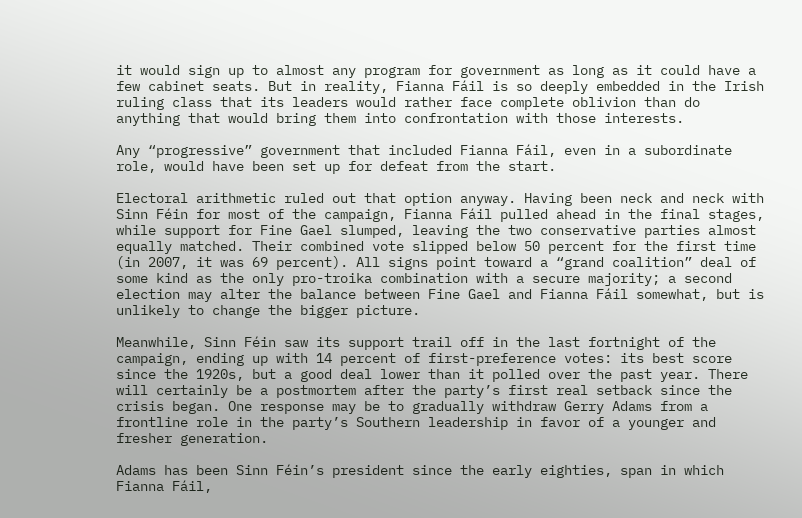it would sign up to almost any program for government as long as it could have a few cabinet seats. But in reality, Fianna Fáil is so deeply embedded in the Irish ruling class that its leaders would rather face complete oblivion than do anything that would bring them into confrontation with those interests.

Any “progressive” government that included Fianna Fáil, even in a subordinate role, would have been set up for defeat from the start.

Electoral arithmetic ruled out that option anyway. Having been neck and neck with Sinn Féin for most of the campaign, Fianna Fáil pulled ahead in the final stages, while support for Fine Gael slumped, leaving the two conservative parties almost equally matched. Their combined vote slipped below 50 percent for the first time (in 2007, it was 69 percent). All signs point toward a “grand coalition” deal of some kind as the only pro-troika combination with a secure majority; a second election may alter the balance between Fine Gael and Fianna Fáil somewhat, but is unlikely to change the bigger picture.

Meanwhile, Sinn Féin saw its support trail off in the last fortnight of the campaign, ending up with 14 percent of first-preference votes: its best score since the 1920s, but a good deal lower than it polled over the past year. There will certainly be a postmortem after the party’s first real setback since the crisis began. One response may be to gradually withdraw Gerry Adams from a frontline role in the party’s Southern leadership in favor of a younger and fresher generation.

Adams has been Sinn Féin’s president since the early eighties, span in which Fianna Fáil,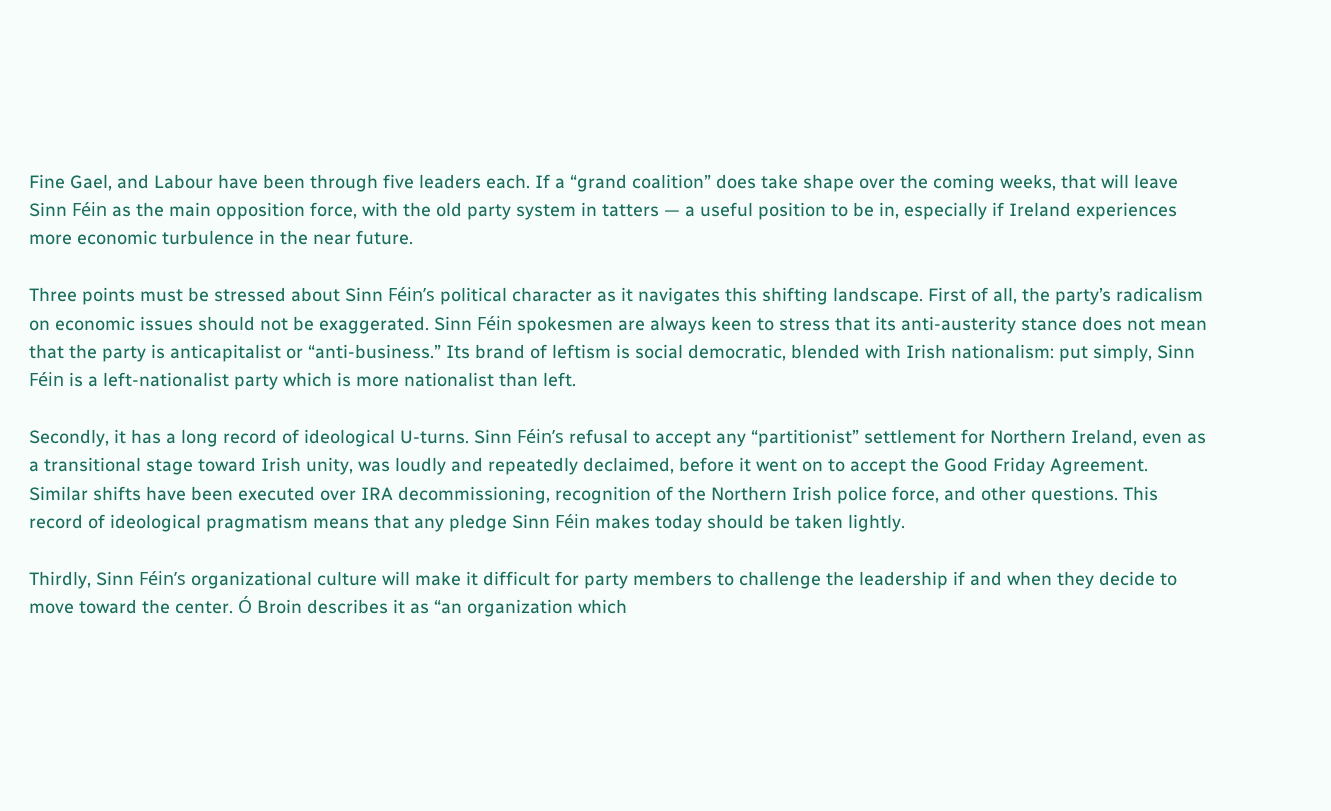Fine Gael, and Labour have been through five leaders each. If a “grand coalition” does take shape over the coming weeks, that will leave Sinn Féin as the main opposition force, with the old party system in tatters — a useful position to be in, especially if Ireland experiences more economic turbulence in the near future.

Three points must be stressed about Sinn Féin’s political character as it navigates this shifting landscape. First of all, the party’s radicalism on economic issues should not be exaggerated. Sinn Féin spokesmen are always keen to stress that its anti-austerity stance does not mean that the party is anticapitalist or “anti-business.” Its brand of leftism is social democratic, blended with Irish nationalism: put simply, Sinn Féin is a left-nationalist party which is more nationalist than left.

Secondly, it has a long record of ideological U-turns. Sinn Féin’s refusal to accept any “partitionist” settlement for Northern Ireland, even as a transitional stage toward Irish unity, was loudly and repeatedly declaimed, before it went on to accept the Good Friday Agreement. Similar shifts have been executed over IRA decommissioning, recognition of the Northern Irish police force, and other questions. This record of ideological pragmatism means that any pledge Sinn Féin makes today should be taken lightly.

Thirdly, Sinn Féin’s organizational culture will make it difficult for party members to challenge the leadership if and when they decide to move toward the center. Ó Broin describes it as “an organization which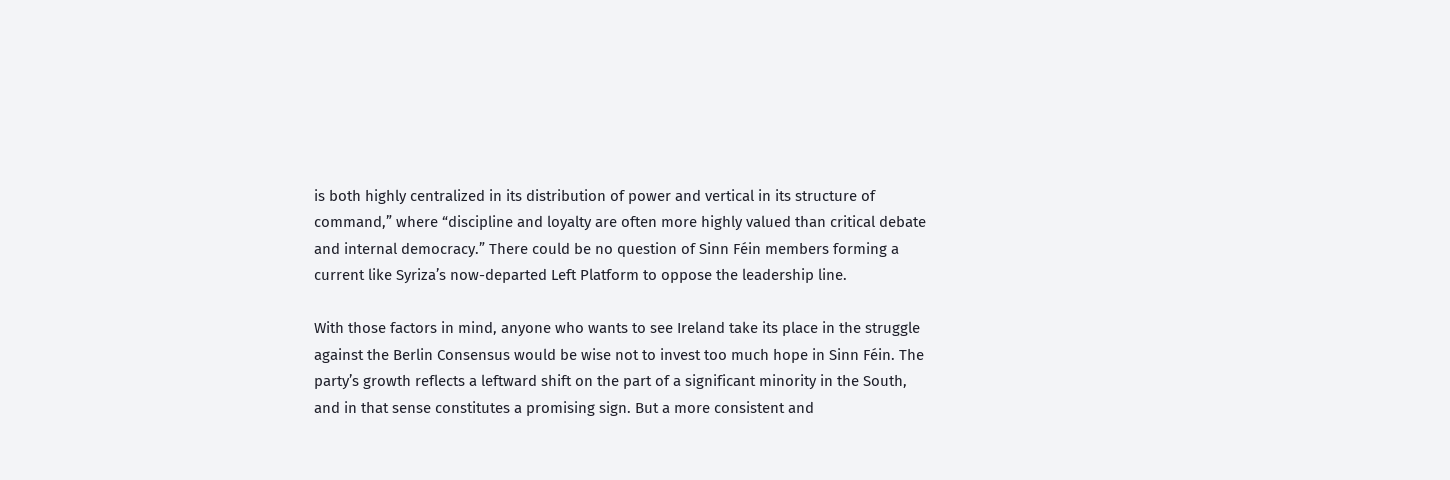is both highly centralized in its distribution of power and vertical in its structure of command,” where “discipline and loyalty are often more highly valued than critical debate and internal democracy.” There could be no question of Sinn Féin members forming a current like Syriza’s now-departed Left Platform to oppose the leadership line.

With those factors in mind, anyone who wants to see Ireland take its place in the struggle against the Berlin Consensus would be wise not to invest too much hope in Sinn Féin. The party’s growth reflects a leftward shift on the part of a significant minority in the South, and in that sense constitutes a promising sign. But a more consistent and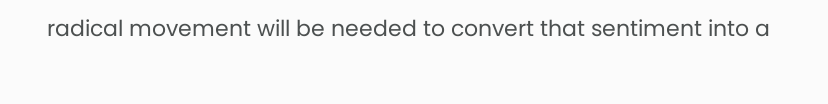radical movement will be needed to convert that sentiment into a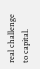real challenge to capital.